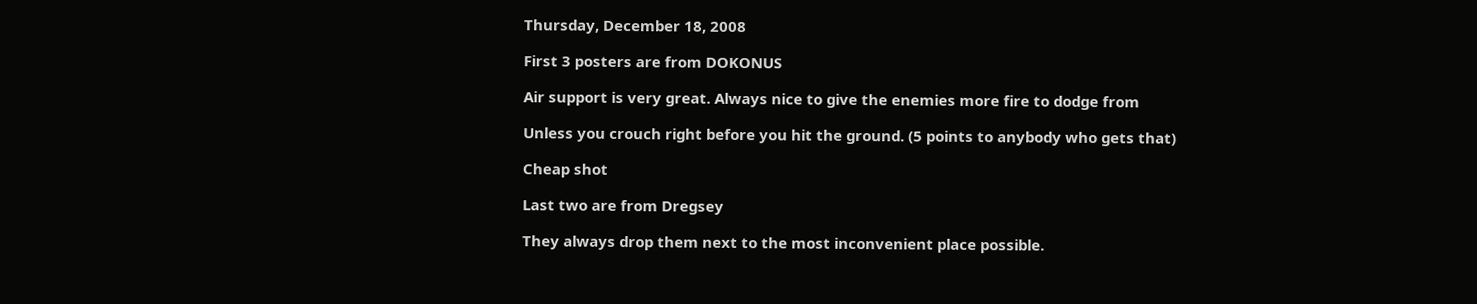Thursday, December 18, 2008

First 3 posters are from DOKONUS

Air support is very great. Always nice to give the enemies more fire to dodge from

Unless you crouch right before you hit the ground. (5 points to anybody who gets that)

Cheap shot

Last two are from Dregsey

They always drop them next to the most inconvenient place possible.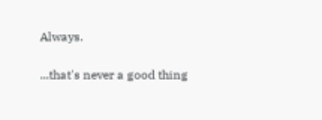Always.

...that's never a good thing